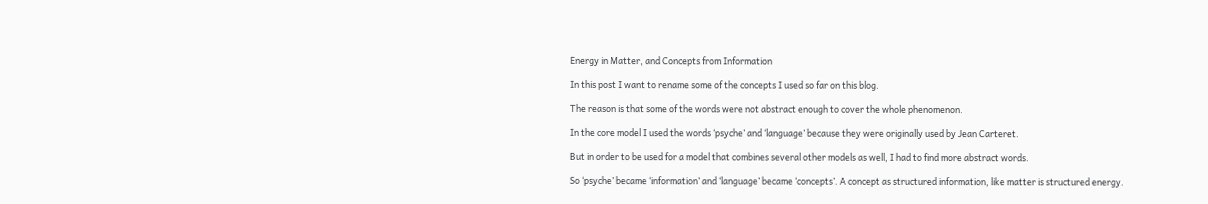Energy in Matter, and Concepts from Information

In this post I want to rename some of the concepts I used so far on this blog.

The reason is that some of the words were not abstract enough to cover the whole phenomenon.

In the core model I used the words ‘psyche’ and ‘language’ because they were originally used by Jean Carteret.

But in order to be used for a model that combines several other models as well, I had to find more abstract words.

So ‘psyche’ became ‘information’ and ‘language’ became ‘concepts’. A concept as structured information, like matter is structured energy.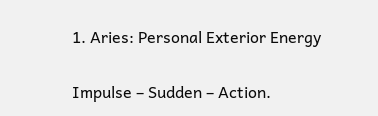1. Aries: Personal Exterior Energy

Impulse – Sudden – Action.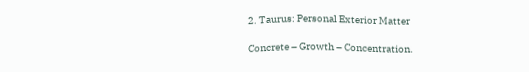2. Taurus: Personal Exterior Matter

Concrete – Growth – Concentration.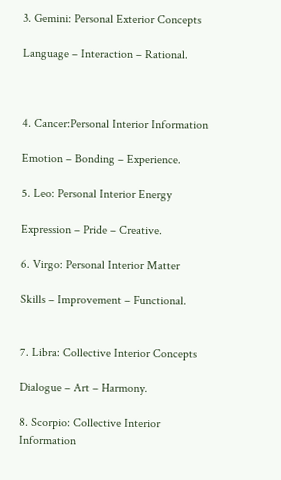3. Gemini: Personal Exterior Concepts

Language – Interaction – Rational.



4. Cancer:Personal Interior Information

Emotion – Bonding – Experience.

5. Leo: Personal Interior Energy

Expression – Pride – Creative.

6. Virgo: Personal Interior Matter

Skills – Improvement – Functional.


7. Libra: Collective Interior Concepts

Dialogue – Art – Harmony.

8. Scorpio: Collective Interior Information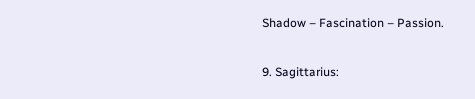Shadow – Fascination – Passion.

9. Sagittarius: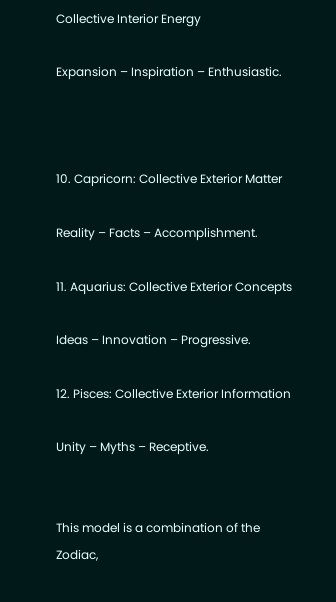Collective Interior Energy

Expansion – Inspiration – Enthusiastic.



10. Capricorn: Collective Exterior Matter

Reality – Facts – Accomplishment.

11. Aquarius: Collective Exterior Concepts

Ideas – Innovation – Progressive.

12. Pisces: Collective Exterior Information

Unity – Myths – Receptive.


This model is a combination of the Zodiac,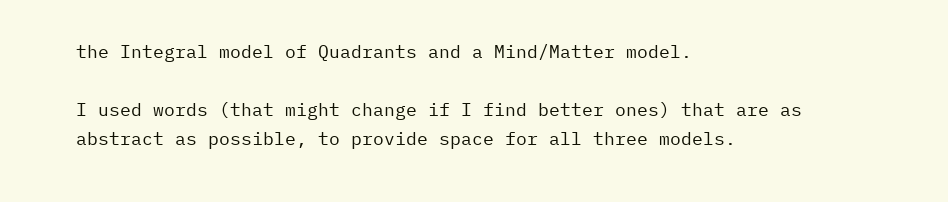the Integral model of Quadrants and a Mind/Matter model.

I used words (that might change if I find better ones) that are as abstract as possible, to provide space for all three models.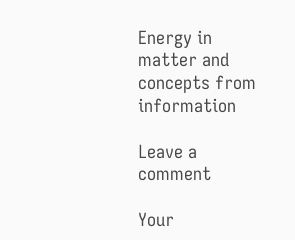Energy in matter and concepts from information

Leave a comment

Your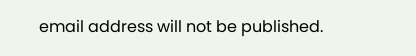email address will not be published.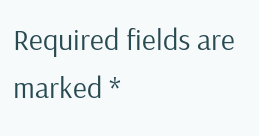Required fields are marked *